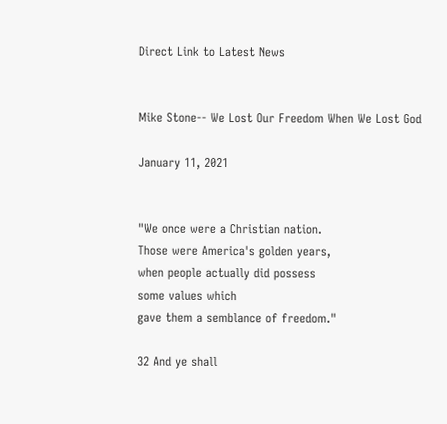Direct Link to Latest News


Mike Stone-- We Lost Our Freedom When We Lost God

January 11, 2021


"We once were a Christian nation.
Those were America's golden years,
when people actually did possess
some values which
gave them a semblance of freedom."

32 And ye shall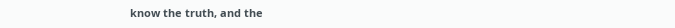know the truth, and the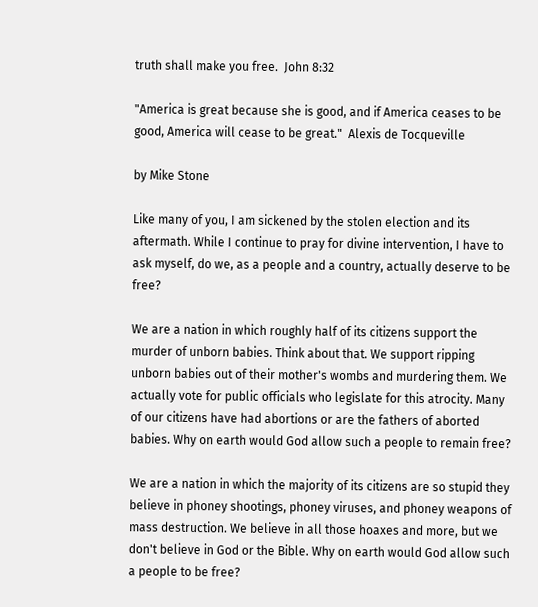truth shall make you free.  John 8:32

"America is great because she is good, and if America ceases to be good, America will cease to be great."  Alexis de Tocqueville

by Mike Stone

Like many of you, I am sickened by the stolen election and its aftermath. While I continue to pray for divine intervention, I have to ask myself, do we, as a people and a country, actually deserve to be free?

We are a nation in which roughly half of its citizens support the murder of unborn babies. Think about that. We support ripping unborn babies out of their mother's wombs and murdering them. We actually vote for public officials who legislate for this atrocity. Many of our citizens have had abortions or are the fathers of aborted babies. Why on earth would God allow such a people to remain free?

We are a nation in which the majority of its citizens are so stupid they believe in phoney shootings, phoney viruses, and phoney weapons of mass destruction. We believe in all those hoaxes and more, but we don't believe in God or the Bible. Why on earth would God allow such a people to be free?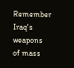Remember Iraq's weapons of mass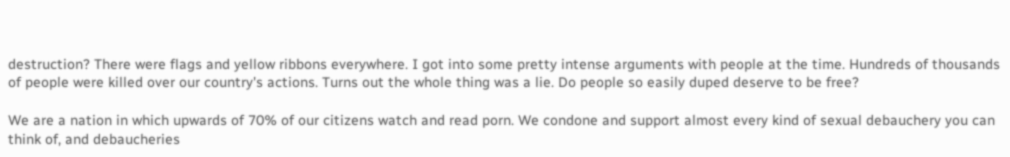destruction? There were flags and yellow ribbons everywhere. I got into some pretty intense arguments with people at the time. Hundreds of thousands of people were killed over our country's actions. Turns out the whole thing was a lie. Do people so easily duped deserve to be free?

We are a nation in which upwards of 70% of our citizens watch and read porn. We condone and support almost every kind of sexual debauchery you can think of, and debaucheries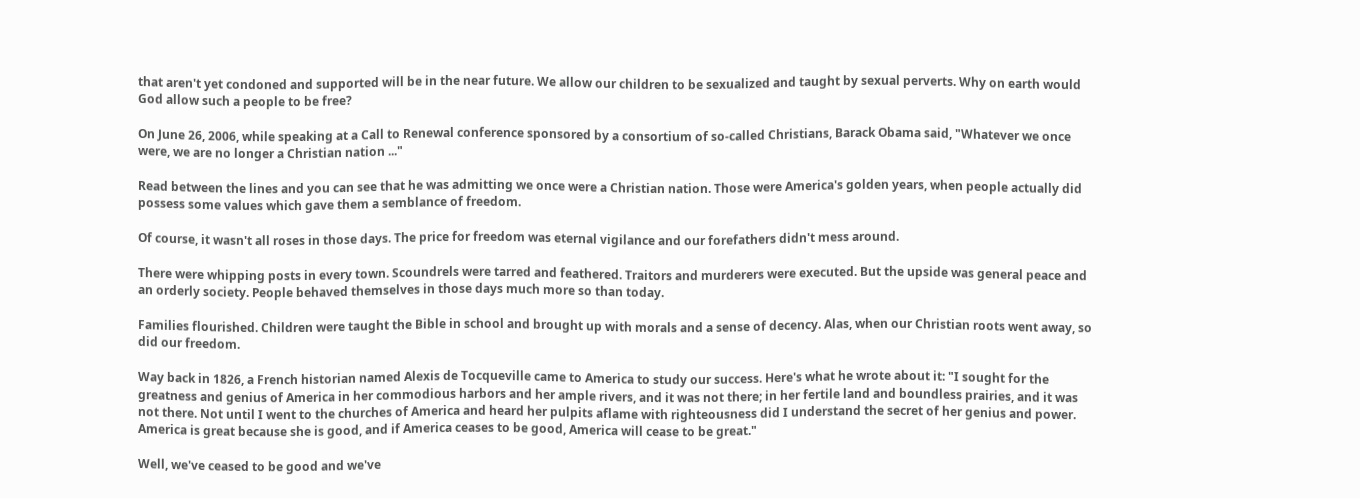that aren't yet condoned and supported will be in the near future. We allow our children to be sexualized and taught by sexual perverts. Why on earth would God allow such a people to be free?

On June 26, 2006, while speaking at a Call to Renewal conference sponsored by a consortium of so-called Christians, Barack Obama said, "Whatever we once were, we are no longer a Christian nation ..."

Read between the lines and you can see that he was admitting we once were a Christian nation. Those were America's golden years, when people actually did possess some values which gave them a semblance of freedom.

Of course, it wasn't all roses in those days. The price for freedom was eternal vigilance and our forefathers didn't mess around.

There were whipping posts in every town. Scoundrels were tarred and feathered. Traitors and murderers were executed. But the upside was general peace and an orderly society. People behaved themselves in those days much more so than today.

Families flourished. Children were taught the Bible in school and brought up with morals and a sense of decency. Alas, when our Christian roots went away, so did our freedom.

Way back in 1826, a French historian named Alexis de Tocqueville came to America to study our success. Here's what he wrote about it: "I sought for the greatness and genius of America in her commodious harbors and her ample rivers, and it was not there; in her fertile land and boundless prairies, and it was not there. Not until I went to the churches of America and heard her pulpits aflame with righteousness did I understand the secret of her genius and power. America is great because she is good, and if America ceases to be good, America will cease to be great."

Well, we've ceased to be good and we've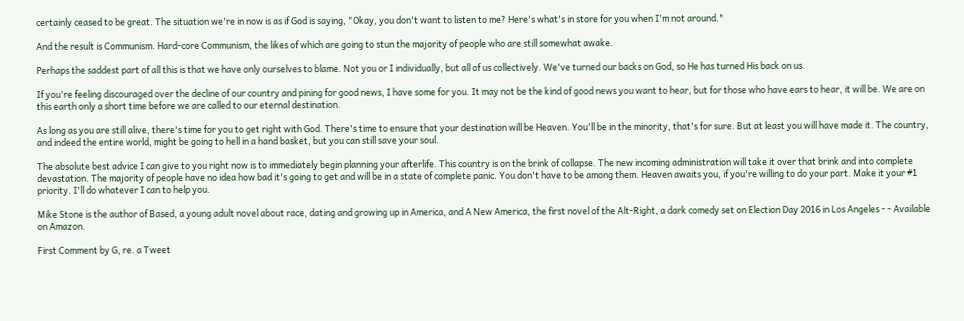certainly ceased to be great. The situation we're in now is as if God is saying, "Okay, you don't want to listen to me? Here's what's in store for you when I'm not around."

And the result is Communism. Hard-core Communism, the likes of which are going to stun the majority of people who are still somewhat awake.

Perhaps the saddest part of all this is that we have only ourselves to blame. Not you or I individually, but all of us collectively. We've turned our backs on God, so He has turned His back on us.

If you're feeling discouraged over the decline of our country and pining for good news, I have some for you. It may not be the kind of good news you want to hear, but for those who have ears to hear, it will be. We are on this earth only a short time before we are called to our eternal destination.

As long as you are still alive, there's time for you to get right with God. There's time to ensure that your destination will be Heaven. You'll be in the minority, that's for sure. But at least you will have made it. The country, and indeed the entire world, might be going to hell in a hand basket, but you can still save your soul.

The absolute best advice I can give to you right now is to immediately begin planning your afterlife. This country is on the brink of collapse. The new incoming administration will take it over that brink and into complete devastation. The majority of people have no idea how bad it's going to get and will be in a state of complete panic. You don't have to be among them. Heaven awaits you, if you're willing to do your part. Make it your #1 priority. I'll do whatever I can to help you.

Mike Stone is the author of Based, a young adult novel about race, dating and growing up in America, and A New America, the first novel of the Alt-Right, a dark comedy set on Election Day 2016 in Los Angeles - - Available on Amazon.

First Comment by G, re. a Tweet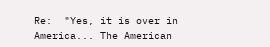Re:  "Yes, it is over in America... The American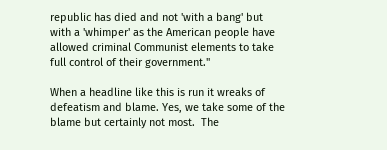republic has died and not 'with a bang' but with a 'whimper' as the American people have allowed criminal Communist elements to take full control of their government."

When a headline like this is run it wreaks of defeatism and blame. Yes, we take some of the blame but certainly not most.  The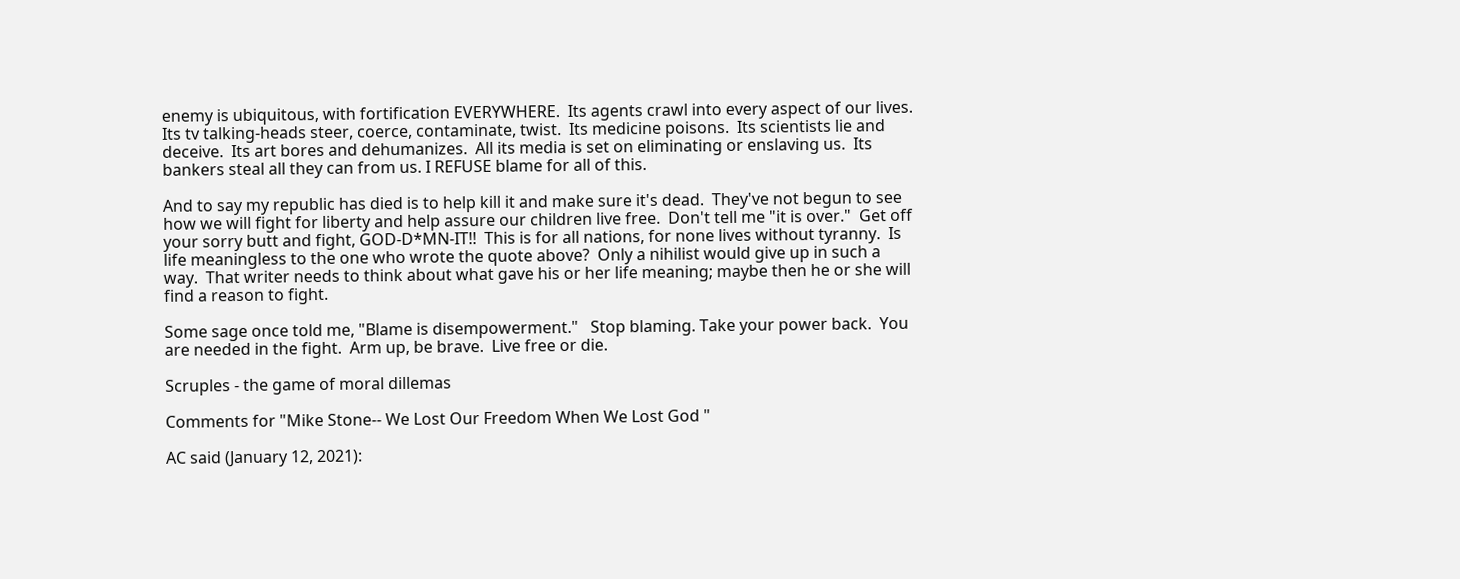enemy is ubiquitous, with fortification EVERYWHERE.  Its agents crawl into every aspect of our lives.  Its tv talking-heads steer, coerce, contaminate, twist.  Its medicine poisons.  Its scientists lie and deceive.  Its art bores and dehumanizes.  All its media is set on eliminating or enslaving us.  Its bankers steal all they can from us. I REFUSE blame for all of this.

And to say my republic has died is to help kill it and make sure it's dead.  They've not begun to see how we will fight for liberty and help assure our children live free.  Don't tell me "it is over."  Get off your sorry butt and fight, GOD-D*MN-IT!!  This is for all nations, for none lives without tyranny.  Is life meaningless to the one who wrote the quote above?  Only a nihilist would give up in such a way.  That writer needs to think about what gave his or her life meaning; maybe then he or she will find a reason to fight.

Some sage once told me, "Blame is disempowerment."   Stop blaming. Take your power back.  You are needed in the fight.  Arm up, be brave.  Live free or die.

Scruples - the game of moral dillemas

Comments for "Mike Stone-- We Lost Our Freedom When We Lost God "

AC said (January 12, 2021):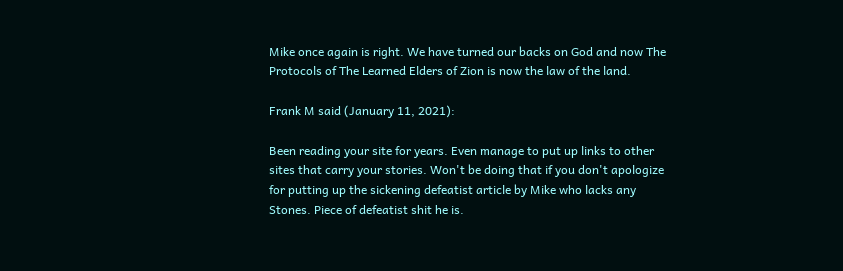Mike once again is right. We have turned our backs on God and now The Protocols of The Learned Elders of Zion is now the law of the land.

Frank M said (January 11, 2021):

Been reading your site for years. Even manage to put up links to other sites that carry your stories. Won't be doing that if you don't apologize for putting up the sickening defeatist article by Mike who lacks any Stones. Piece of defeatist shit he is.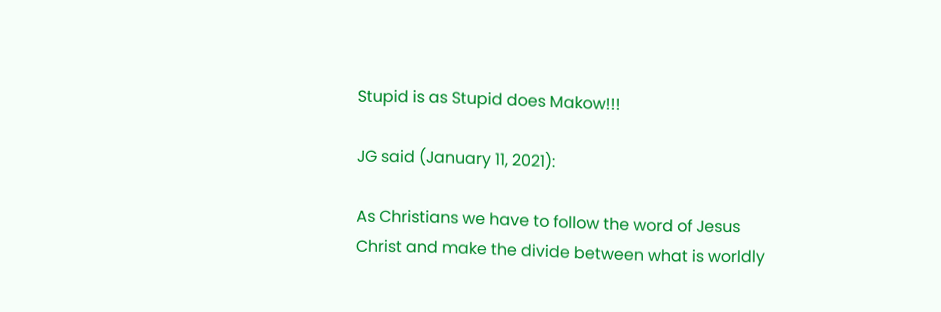Stupid is as Stupid does Makow!!!

JG said (January 11, 2021):

As Christians we have to follow the word of Jesus Christ and make the divide between what is worldly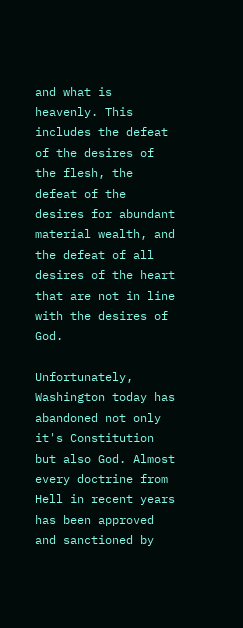and what is heavenly. This includes the defeat of the desires of the flesh, the defeat of the desires for abundant material wealth, and the defeat of all desires of the heart that are not in line with the desires of God.

Unfortunately, Washington today has abandoned not only it's Constitution but also God. Almost every doctrine from Hell in recent years has been approved and sanctioned by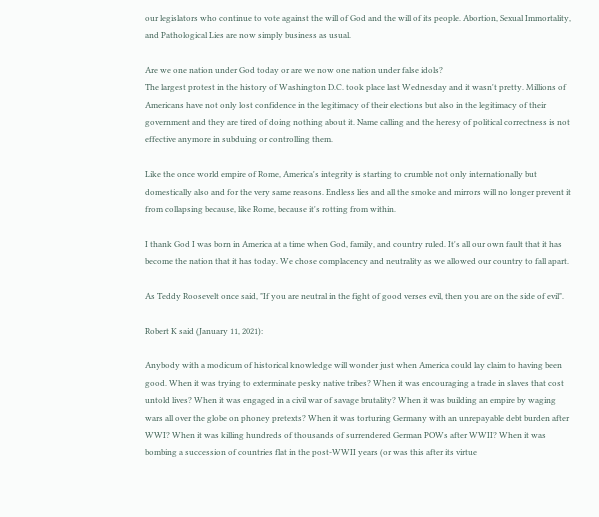our legislators who continue to vote against the will of God and the will of its people. Abortion, Sexual Immortality, and Pathological Lies are now simply business as usual.

Are we one nation under God today or are we now one nation under false idols?
The largest protest in the history of Washington D.C. took place last Wednesday and it wasn't pretty. Millions of Americans have not only lost confidence in the legitimacy of their elections but also in the legitimacy of their government and they are tired of doing nothing about it. Name calling and the heresy of political correctness is not effective anymore in subduing or controlling them.

Like the once world empire of Rome, America's integrity is starting to crumble not only internationally but domestically also and for the very same reasons. Endless lies and all the smoke and mirrors will no longer prevent it from collapsing because, like Rome, because it's rotting from within.

I thank God I was born in America at a time when God, family, and country ruled. It's all our own fault that it has become the nation that it has today. We chose complacency and neutrality as we allowed our country to fall apart.

As Teddy Roosevelt once said, "If you are neutral in the fight of good verses evil, then you are on the side of evil".

Robert K said (January 11, 2021):

Anybody with a modicum of historical knowledge will wonder just when America could lay claim to having been good. When it was trying to exterminate pesky native tribes? When it was encouraging a trade in slaves that cost untold lives? When it was engaged in a civil war of savage brutality? When it was building an empire by waging wars all over the globe on phoney pretexts? When it was torturing Germany with an unrepayable debt burden after WWI? When it was killing hundreds of thousands of surrendered German POWs after WWII? When it was bombing a succession of countries flat in the post-WWII years (or was this after its virtue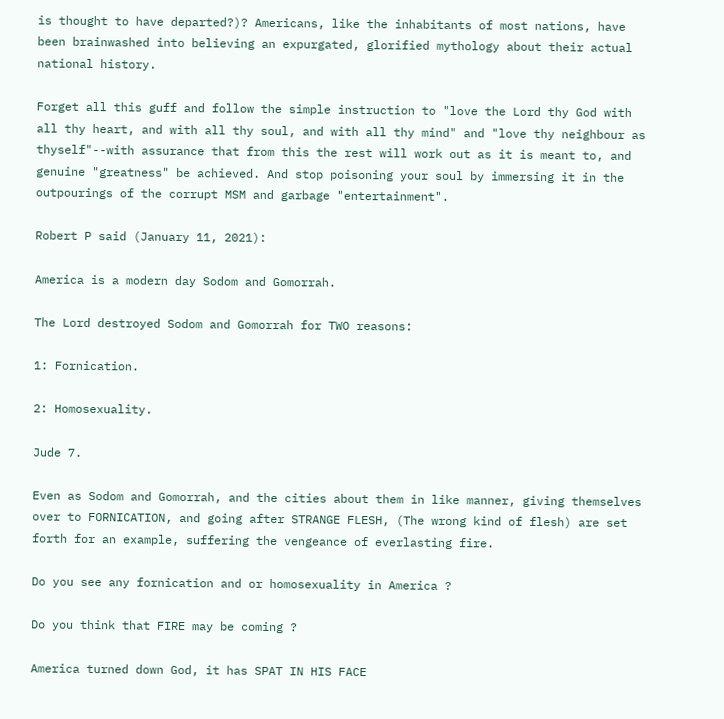is thought to have departed?)? Americans, like the inhabitants of most nations, have been brainwashed into believing an expurgated, glorified mythology about their actual national history.

Forget all this guff and follow the simple instruction to "love the Lord thy God with all thy heart, and with all thy soul, and with all thy mind" and "love thy neighbour as thyself"--with assurance that from this the rest will work out as it is meant to, and genuine "greatness" be achieved. And stop poisoning your soul by immersing it in the outpourings of the corrupt MSM and garbage "entertainment".

Robert P said (January 11, 2021):

America is a modern day Sodom and Gomorrah.

The Lord destroyed Sodom and Gomorrah for TWO reasons:

1: Fornication.

2: Homosexuality.

Jude 7.

Even as Sodom and Gomorrah, and the cities about them in like manner, giving themselves over to FORNICATION, and going after STRANGE FLESH, (The wrong kind of flesh) are set forth for an example, suffering the vengeance of everlasting fire.

Do you see any fornication and or homosexuality in America ?

Do you think that FIRE may be coming ?

America turned down God, it has SPAT IN HIS FACE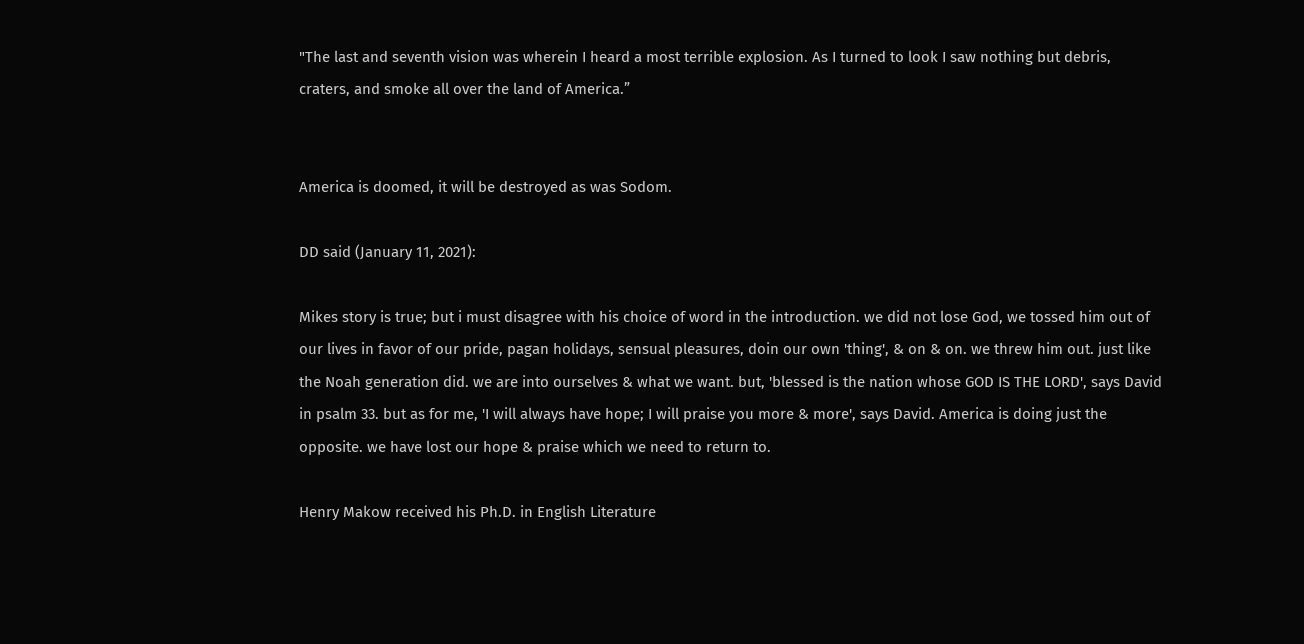"The last and seventh vision was wherein I heard a most terrible explosion. As I turned to look I saw nothing but debris, craters, and smoke all over the land of America.”


America is doomed, it will be destroyed as was Sodom.

DD said (January 11, 2021):

Mikes story is true; but i must disagree with his choice of word in the introduction. we did not lose God, we tossed him out of our lives in favor of our pride, pagan holidays, sensual pleasures, doin our own 'thing', & on & on. we threw him out. just like the Noah generation did. we are into ourselves & what we want. but, 'blessed is the nation whose GOD IS THE LORD', says David in psalm 33. but as for me, 'I will always have hope; I will praise you more & more', says David. America is doing just the opposite. we have lost our hope & praise which we need to return to.

Henry Makow received his Ph.D. in English Literature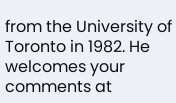from the University of Toronto in 1982. He welcomes your comments at